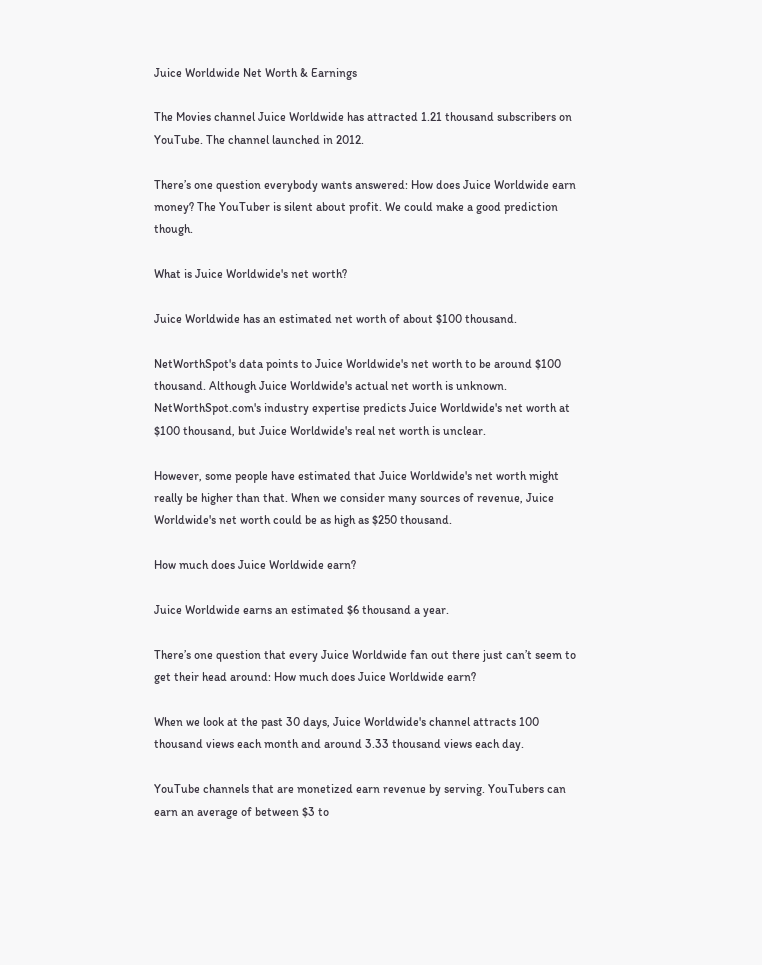Juice Worldwide Net Worth & Earnings

The Movies channel Juice Worldwide has attracted 1.21 thousand subscribers on YouTube. The channel launched in 2012.

There’s one question everybody wants answered: How does Juice Worldwide earn money? The YouTuber is silent about profit. We could make a good prediction though.

What is Juice Worldwide's net worth?

Juice Worldwide has an estimated net worth of about $100 thousand.

NetWorthSpot's data points to Juice Worldwide's net worth to be around $100 thousand. Although Juice Worldwide's actual net worth is unknown. NetWorthSpot.com's industry expertise predicts Juice Worldwide's net worth at $100 thousand, but Juice Worldwide's real net worth is unclear.

However, some people have estimated that Juice Worldwide's net worth might really be higher than that. When we consider many sources of revenue, Juice Worldwide's net worth could be as high as $250 thousand.

How much does Juice Worldwide earn?

Juice Worldwide earns an estimated $6 thousand a year.

There’s one question that every Juice Worldwide fan out there just can’t seem to get their head around: How much does Juice Worldwide earn?

When we look at the past 30 days, Juice Worldwide's channel attracts 100 thousand views each month and around 3.33 thousand views each day.

YouTube channels that are monetized earn revenue by serving. YouTubers can earn an average of between $3 to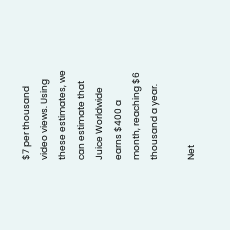$7 per thousand video views. Using these estimates, we can estimate that Juice Worldwide earns $400 a month, reaching $6 thousand a year.

Net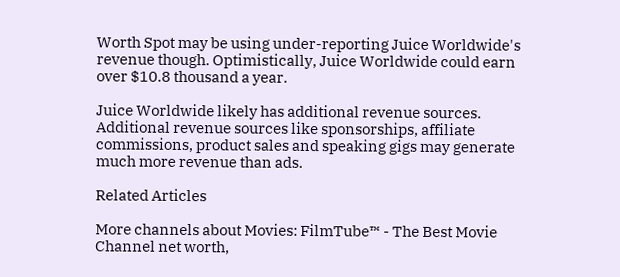Worth Spot may be using under-reporting Juice Worldwide's revenue though. Optimistically, Juice Worldwide could earn over $10.8 thousand a year.

Juice Worldwide likely has additional revenue sources. Additional revenue sources like sponsorships, affiliate commissions, product sales and speaking gigs may generate much more revenue than ads.

Related Articles

More channels about Movies: FilmTube™ - The Best Movie Channel net worth,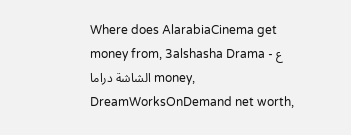Where does AlarabiaCinema get money from, 3alshasha Drama - ع الشاشة دراما money, DreamWorksOnDemand net worth,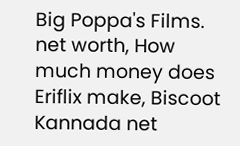Big Poppa's Films. net worth, How much money does Eriflix make, Biscoot Kannada net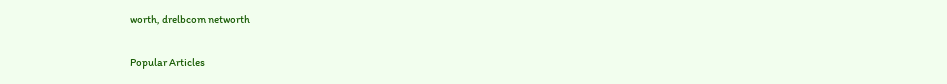worth, drelbcom networth

Popular Articles